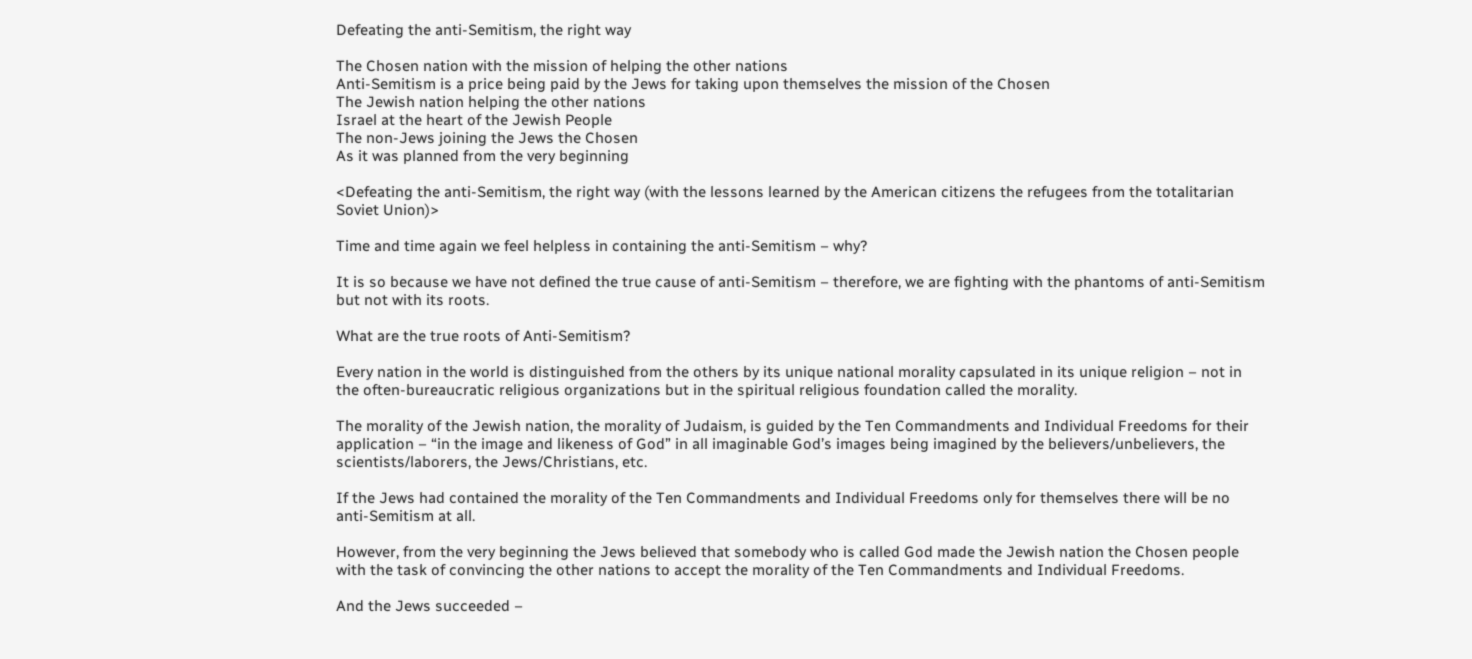Defeating the anti-Semitism, the right way

The Chosen nation with the mission of helping the other nations
Anti-Semitism is a price being paid by the Jews for taking upon themselves the mission of the Chosen
The Jewish nation helping the other nations
Israel at the heart of the Jewish People
The non-Jews joining the Jews the Chosen
As it was planned from the very beginning

<Defeating the anti-Semitism, the right way (with the lessons learned by the American citizens the refugees from the totalitarian Soviet Union)>

Time and time again we feel helpless in containing the anti-Semitism – why?

It is so because we have not defined the true cause of anti-Semitism – therefore, we are fighting with the phantoms of anti-Semitism but not with its roots.

What are the true roots of Anti-Semitism?

Every nation in the world is distinguished from the others by its unique national morality capsulated in its unique religion – not in the often-bureaucratic religious organizations but in the spiritual religious foundation called the morality.

The morality of the Jewish nation, the morality of Judaism, is guided by the Ten Commandments and Individual Freedoms for their application – “in the image and likeness of God” in all imaginable God’s images being imagined by the believers/unbelievers, the scientists/laborers, the Jews/Christians, etc.

If the Jews had contained the morality of the Ten Commandments and Individual Freedoms only for themselves there will be no anti-Semitism at all.

However, from the very beginning the Jews believed that somebody who is called God made the Jewish nation the Chosen people with the task of convincing the other nations to accept the morality of the Ten Commandments and Individual Freedoms.

And the Jews succeeded –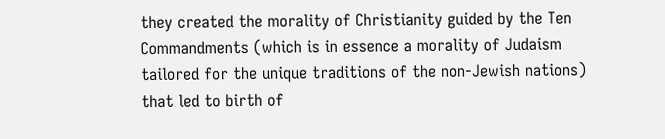they created the morality of Christianity guided by the Ten Commandments (which is in essence a morality of Judaism tailored for the unique traditions of the non-Jewish nations) that led to birth of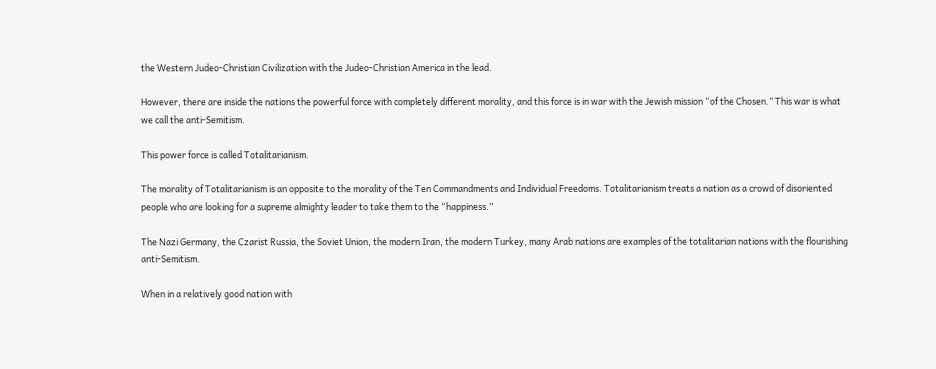the Western Judeo-Christian Civilization with the Judeo-Christian America in the lead.

However, there are inside the nations the powerful force with completely different morality, and this force is in war with the Jewish mission “of the Chosen.” This war is what we call the anti-Semitism.

This power force is called Totalitarianism.

The morality of Totalitarianism is an opposite to the morality of the Ten Commandments and Individual Freedoms. Totalitarianism treats a nation as a crowd of disoriented people who are looking for a supreme almighty leader to take them to the “happiness.”

The Nazi Germany, the Czarist Russia, the Soviet Union, the modern Iran, the modern Turkey, many Arab nations are examples of the totalitarian nations with the flourishing anti-Semitism.

When in a relatively good nation with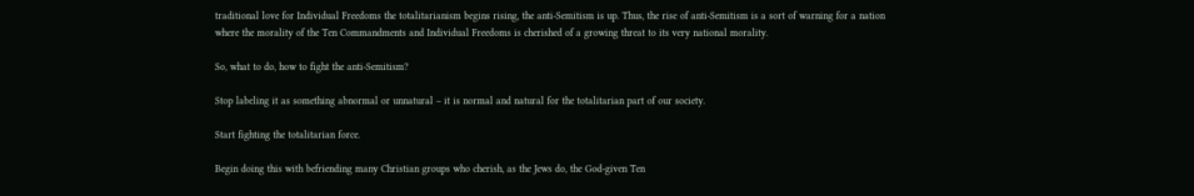traditional love for Individual Freedoms the totalitarianism begins rising, the anti-Semitism is up. Thus, the rise of anti-Semitism is a sort of warning for a nation where the morality of the Ten Commandments and Individual Freedoms is cherished of a growing threat to its very national morality.

So, what to do, how to fight the anti-Semitism?

Stop labeling it as something abnormal or unnatural – it is normal and natural for the totalitarian part of our society.

Start fighting the totalitarian force.

Begin doing this with befriending many Christian groups who cherish, as the Jews do, the God-given Ten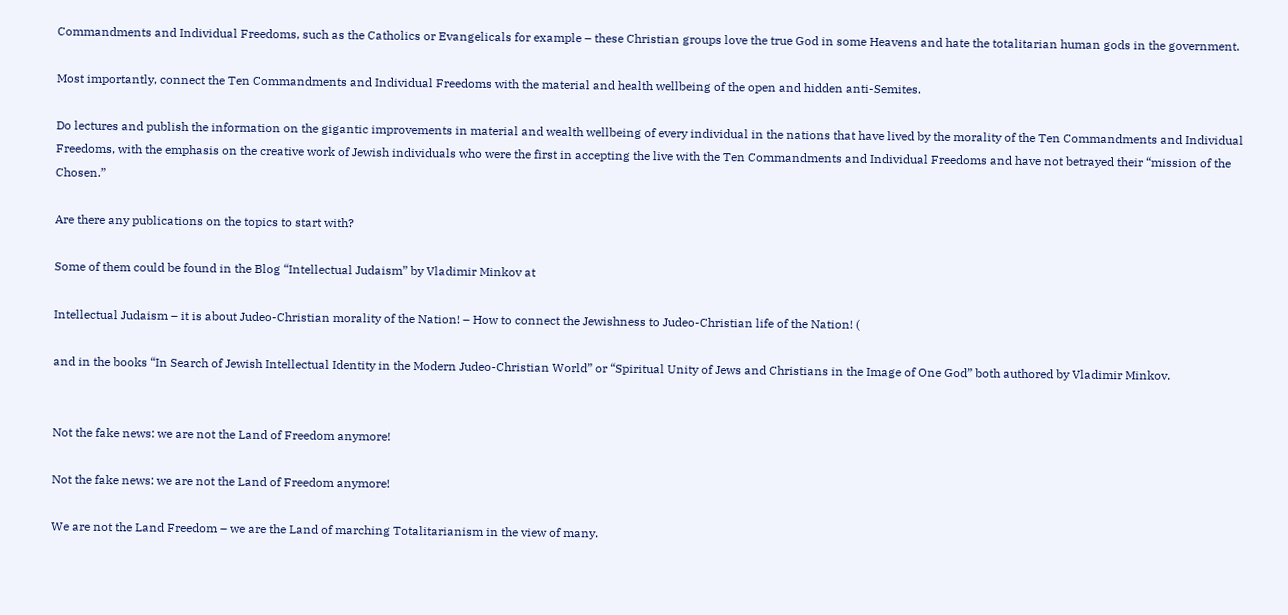Commandments and Individual Freedoms, such as the Catholics or Evangelicals for example – these Christian groups love the true God in some Heavens and hate the totalitarian human gods in the government.

Most importantly, connect the Ten Commandments and Individual Freedoms with the material and health wellbeing of the open and hidden anti-Semites.

Do lectures and publish the information on the gigantic improvements in material and wealth wellbeing of every individual in the nations that have lived by the morality of the Ten Commandments and Individual Freedoms, with the emphasis on the creative work of Jewish individuals who were the first in accepting the live with the Ten Commandments and Individual Freedoms and have not betrayed their “mission of the Chosen.”

Are there any publications on the topics to start with?

Some of them could be found in the Blog “Intellectual Judaism” by Vladimir Minkov at

Intellectual Judaism – it is about Judeo-Christian morality of the Nation! – How to connect the Jewishness to Judeo-Christian life of the Nation! (

and in the books “In Search of Jewish Intellectual Identity in the Modern Judeo-Christian World” or “Spiritual Unity of Jews and Christians in the Image of One God” both authored by Vladimir Minkov.


Not the fake news: we are not the Land of Freedom anymore!

Not the fake news: we are not the Land of Freedom anymore!

We are not the Land Freedom – we are the Land of marching Totalitarianism in the view of many.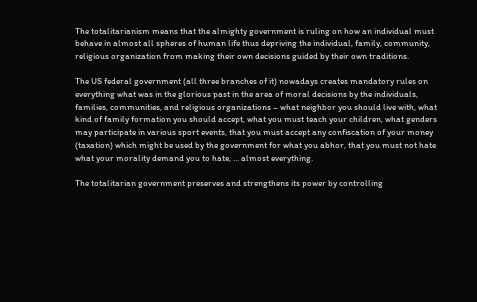The totalitarianism means that the almighty government is ruling on how an individual must behave in almost all spheres of human life thus depriving the individual, family, community, religious organization from making their own decisions guided by their own traditions.

The US federal government (all three branches of it) nowadays creates mandatory rules on everything what was in the glorious past in the area of moral decisions by the individuals, families, communities, and religious organizations – what neighbor you should live with, what kind of family formation you should accept, what you must teach your children, what genders may participate in various sport events, that you must accept any confiscation of your money (taxation) which might be used by the government for what you abhor, that you must not hate what your morality demand you to hate, … almost everything.

The totalitarian government preserves and strengthens its power by controlling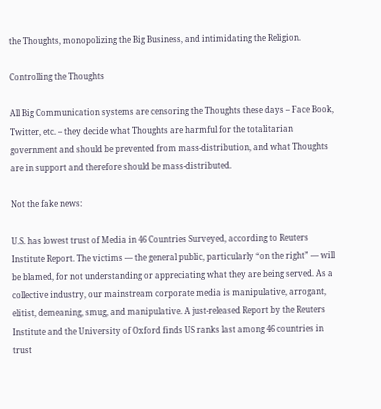the Thoughts, monopolizing the Big Business, and intimidating the Religion.

Controlling the Thoughts

All Big Communication systems are censoring the Thoughts these days – Face Book, Twitter, etc. – they decide what Thoughts are harmful for the totalitarian government and should be prevented from mass-distribution, and what Thoughts are in support and therefore should be mass-distributed.

Not the fake news:

U.S. has lowest trust of Media in 46 Countries Surveyed, according to Reuters Institute Report. The victims — the general public, particularly “on the right” — will be blamed, for not understanding or appreciating what they are being served. As a collective industry, our mainstream corporate media is manipulative, arrogant, elitist, demeaning, smug, and manipulative. A just-released Report by the Reuters Institute and the University of Oxford finds US ranks last among 46 countries in trust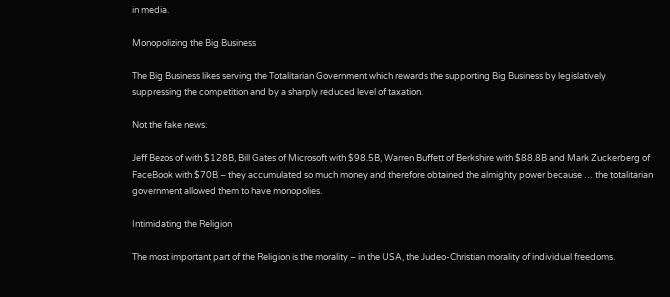in media.

Monopolizing the Big Business

The Big Business likes serving the Totalitarian Government which rewards the supporting Big Business by legislatively suppressing the competition and by a sharply reduced level of taxation.

Not the fake news:

Jeff Bezos of with $128B, Bill Gates of Microsoft with $98.5B, Warren Buffett of Berkshire with $88.8B and Mark Zuckerberg of FaceBook with $70B – they accumulated so much money and therefore obtained the almighty power because … the totalitarian government allowed them to have monopolies.

Intimidating the Religion

The most important part of the Religion is the morality – in the USA, the Judeo-Christian morality of individual freedoms.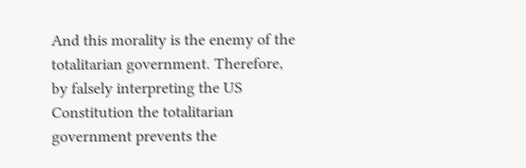And this morality is the enemy of the totalitarian government. Therefore, by falsely interpreting the US Constitution the totalitarian government prevents the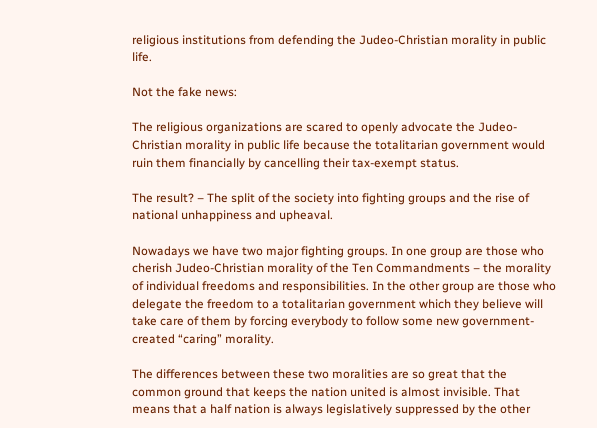religious institutions from defending the Judeo-Christian morality in public life.

Not the fake news:

The religious organizations are scared to openly advocate the Judeo-Christian morality in public life because the totalitarian government would ruin them financially by cancelling their tax-exempt status.

The result? – The split of the society into fighting groups and the rise of national unhappiness and upheaval.

Nowadays we have two major fighting groups. In one group are those who cherish Judeo-Christian morality of the Ten Commandments – the morality of individual freedoms and responsibilities. In the other group are those who delegate the freedom to a totalitarian government which they believe will take care of them by forcing everybody to follow some new government-created “caring” morality.

The differences between these two moralities are so great that the common ground that keeps the nation united is almost invisible. That means that a half nation is always legislatively suppressed by the other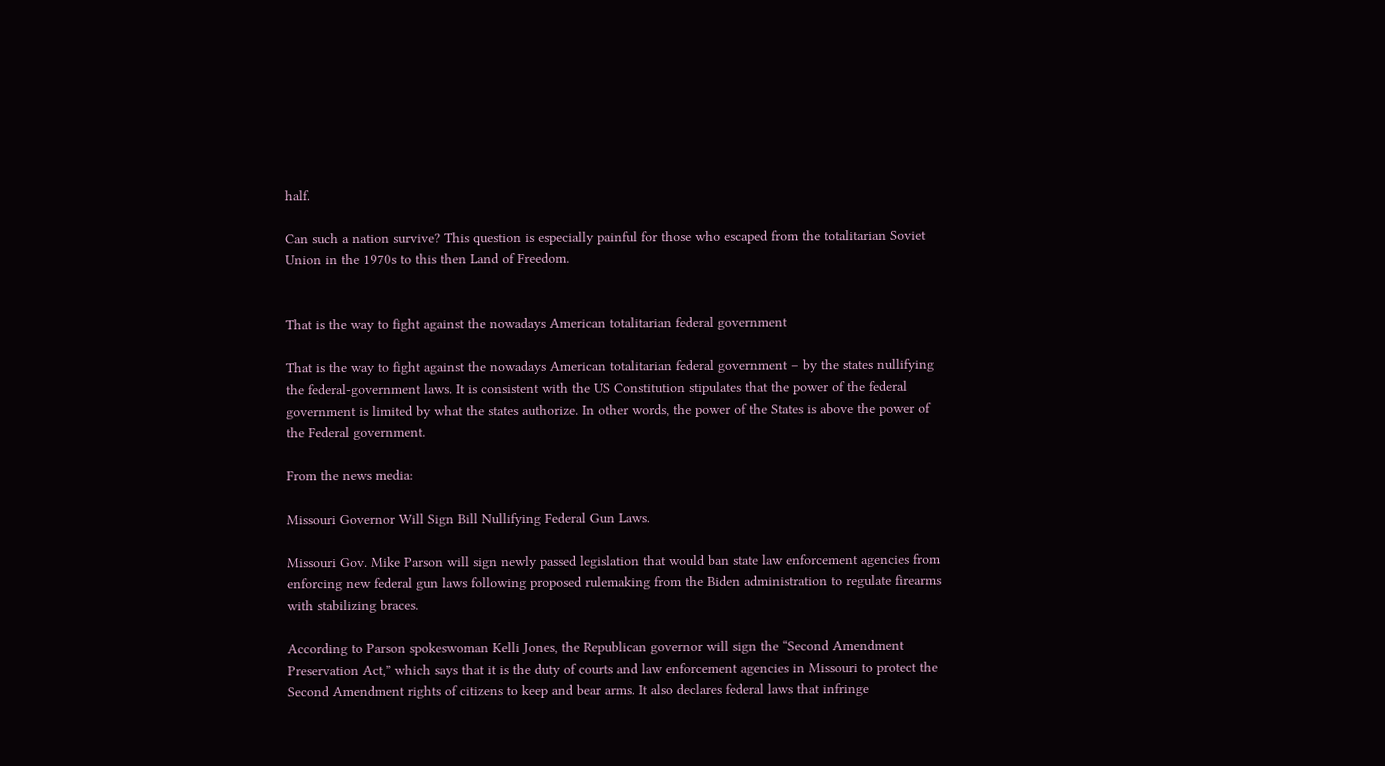half.

Can such a nation survive? This question is especially painful for those who escaped from the totalitarian Soviet Union in the 1970s to this then Land of Freedom.


That is the way to fight against the nowadays American totalitarian federal government

That is the way to fight against the nowadays American totalitarian federal government – by the states nullifying the federal-government laws. It is consistent with the US Constitution stipulates that the power of the federal government is limited by what the states authorize. In other words, the power of the States is above the power of the Federal government.

From the news media:

Missouri Governor Will Sign Bill Nullifying Federal Gun Laws.

Missouri Gov. Mike Parson will sign newly passed legislation that would ban state law enforcement agencies from enforcing new federal gun laws following proposed rulemaking from the Biden administration to regulate firearms with stabilizing braces.

According to Parson spokeswoman Kelli Jones, the Republican governor will sign the “Second Amendment Preservation Act,” which says that it is the duty of courts and law enforcement agencies in Missouri to protect the Second Amendment rights of citizens to keep and bear arms. It also declares federal laws that infringe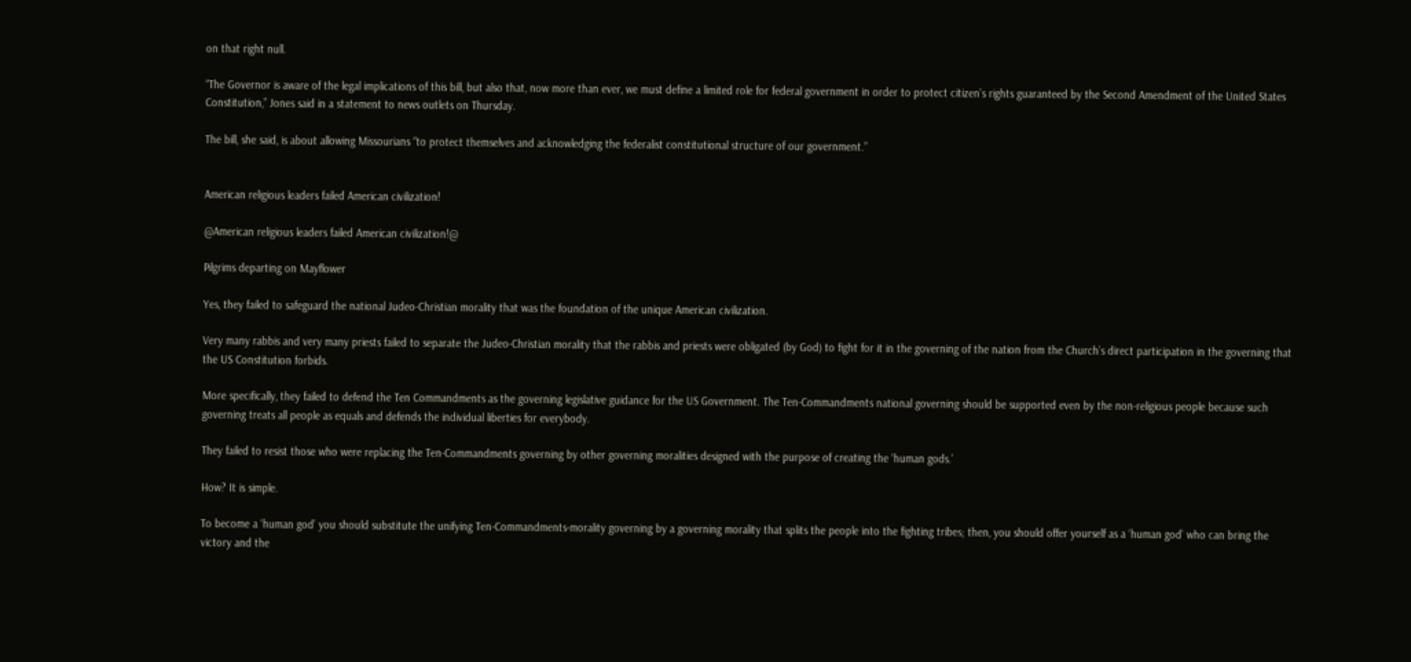on that right null.

“The Governor is aware of the legal implications of this bill, but also that, now more than ever, we must define a limited role for federal government in order to protect citizen’s rights guaranteed by the Second Amendment of the United States Constitution,” Jones said in a statement to news outlets on Thursday.

The bill, she said, is about allowing Missourians “to protect themselves and acknowledging the federalist constitutional structure of our government.”


American religious leaders failed American civilization!

@American religious leaders failed American civilization!@

Pilgrims departing on Mayflower

Yes, they failed to safeguard the national Judeo-Christian morality that was the foundation of the unique American civilization.

Very many rabbis and very many priests failed to separate the Judeo-Christian morality that the rabbis and priests were obligated (by God) to fight for it in the governing of the nation from the Church’s direct participation in the governing that the US Constitution forbids.

More specifically, they failed to defend the Ten Commandments as the governing legislative guidance for the US Government. The Ten-Commandments national governing should be supported even by the non-religious people because such governing treats all people as equals and defends the individual liberties for everybody.

They failed to resist those who were replacing the Ten-Commandments governing by other governing moralities designed with the purpose of creating the ‘human gods.’

How? It is simple.

To become a ‘human god’ you should substitute the unifying Ten-Commandments-morality governing by a governing morality that splits the people into the fighting tribes; then, you should offer yourself as a ‘human god’ who can bring the victory and the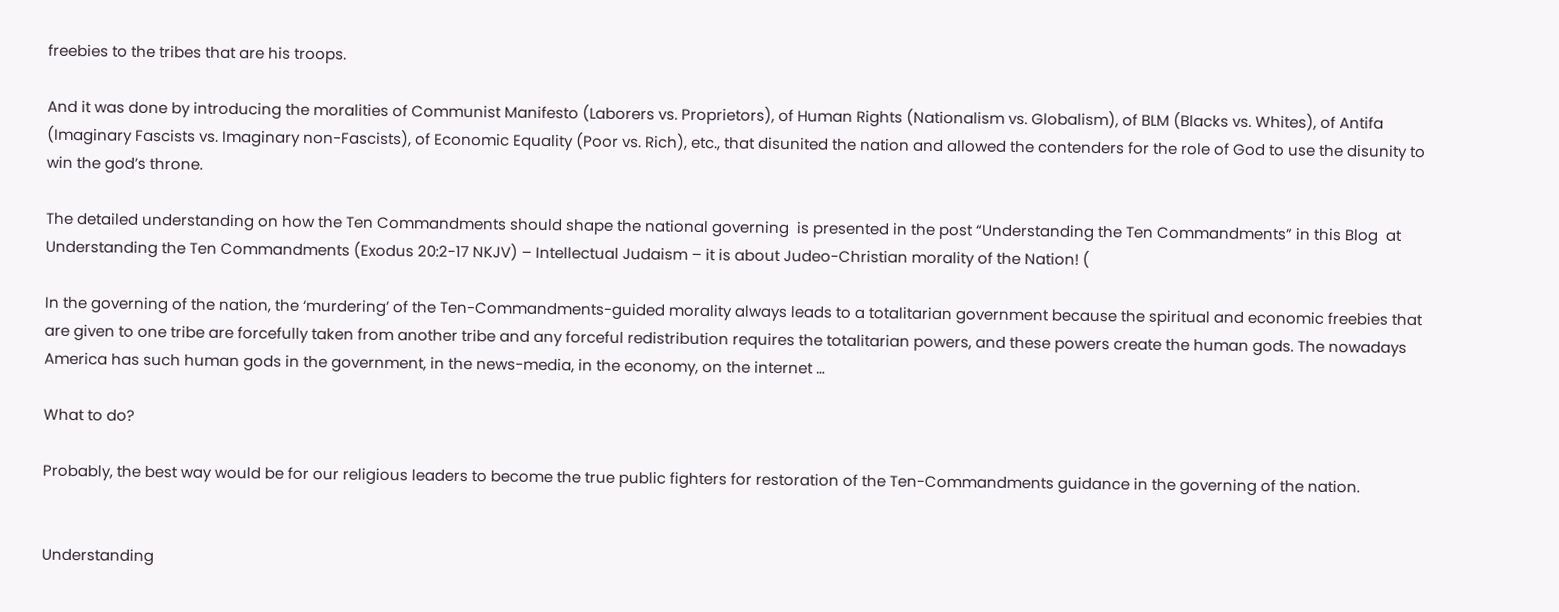freebies to the tribes that are his troops.

And it was done by introducing the moralities of Communist Manifesto (Laborers vs. Proprietors), of Human Rights (Nationalism vs. Globalism), of BLM (Blacks vs. Whites), of Antifa (Imaginary Fascists vs. Imaginary non-Fascists), of Economic Equality (Poor vs. Rich), etc., that disunited the nation and allowed the contenders for the role of God to use the disunity to win the god’s throne.

The detailed understanding on how the Ten Commandments should shape the national governing  is presented in the post “Understanding the Ten Commandments” in this Blog  at Understanding the Ten Commandments (Exodus 20:2-17 NKJV) – Intellectual Judaism – it is about Judeo-Christian morality of the Nation! (

In the governing of the nation, the ‘murdering’ of the Ten-Commandments-guided morality always leads to a totalitarian government because the spiritual and economic freebies that are given to one tribe are forcefully taken from another tribe and any forceful redistribution requires the totalitarian powers, and these powers create the human gods. The nowadays America has such human gods in the government, in the news-media, in the economy, on the internet …

What to do?

Probably, the best way would be for our religious leaders to become the true public fighters for restoration of the Ten-Commandments guidance in the governing of the nation.


Understanding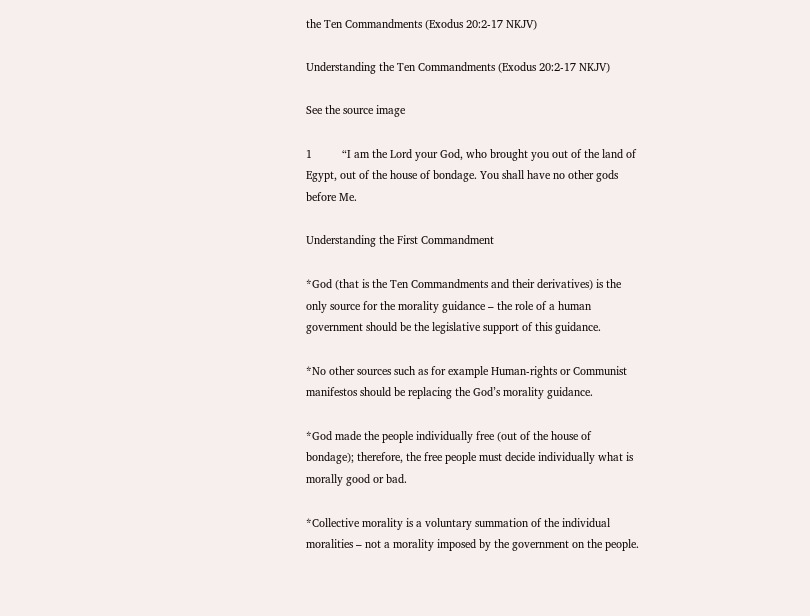the Ten Commandments (Exodus 20:2-17 NKJV)

Understanding the Ten Commandments (Exodus 20:2-17 NKJV)

See the source image

1          “I am the Lord your God, who brought you out of the land of Egypt, out of the house of bondage. You shall have no other gods before Me.

Understanding the First Commandment

*God (that is the Ten Commandments and their derivatives) is the only source for the morality guidance – the role of a human government should be the legislative support of this guidance.

*No other sources such as for example Human-rights or Communist manifestos should be replacing the God’s morality guidance.

*God made the people individually free (out of the house of bondage); therefore, the free people must decide individually what is morally good or bad.

*Collective morality is a voluntary summation of the individual moralities – not a morality imposed by the government on the people.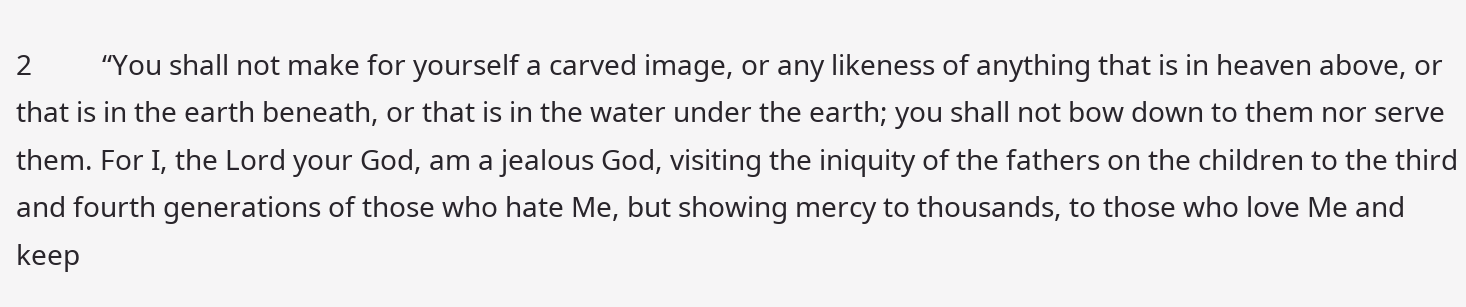2          “You shall not make for yourself a carved image, or any likeness of anything that is in heaven above, or that is in the earth beneath, or that is in the water under the earth; you shall not bow down to them nor serve them. For I, the Lord your God, am a jealous God, visiting the iniquity of the fathers on the children to the third and fourth generations of those who hate Me, but showing mercy to thousands, to those who love Me and keep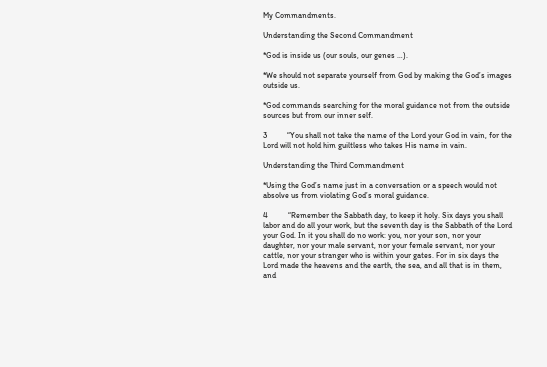My Commandments.

Understanding the Second Commandment

*God is inside us (our souls, our genes …).

*We should not separate yourself from God by making the God’s images outside us.

*God commands searching for the moral guidance not from the outside sources but from our inner self.

3          “You shall not take the name of the Lord your God in vain, for the Lord will not hold him guiltless who takes His name in vain.

Understanding the Third Commandment

*Using the God’s name just in a conversation or a speech would not absolve us from violating God’s moral guidance.

4          “Remember the Sabbath day, to keep it holy. Six days you shall labor and do all your work, but the seventh day is the Sabbath of the Lord your God. In it you shall do no work: you, nor your son, nor your daughter, nor your male servant, nor your female servant, nor your cattle, nor your stranger who is within your gates. For in six days the Lord made the heavens and the earth, the sea, and all that is in them, and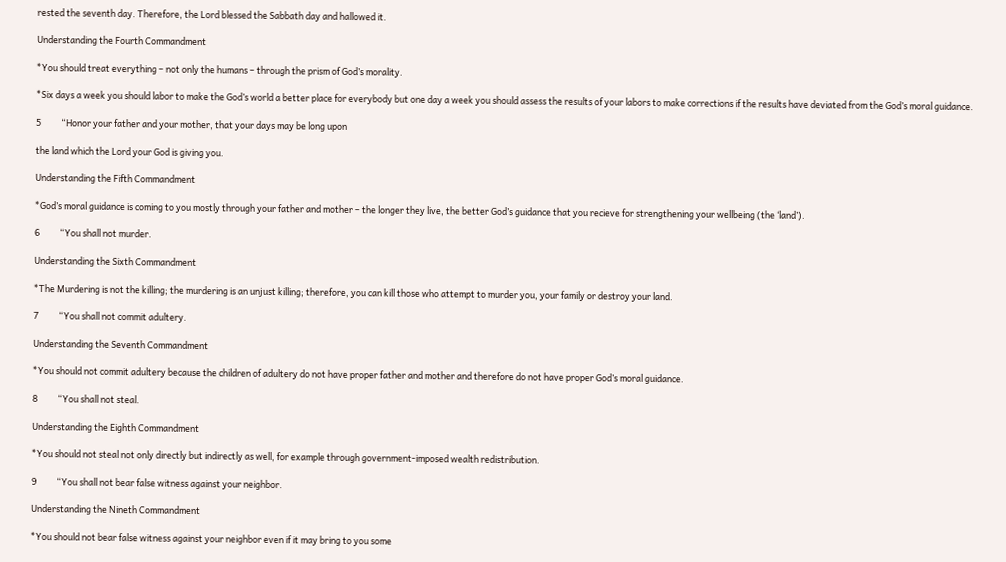rested the seventh day. Therefore, the Lord blessed the Sabbath day and hallowed it.

Understanding the Fourth Commandment

*You should treat everything – not only the humans – through the prism of God’s morality.

*Six days a week you should labor to make the God’s world a better place for everybody but one day a week you should assess the results of your labors to make corrections if the results have deviated from the God’s moral guidance.

5          “Honor your father and your mother, that your days may be long upon

the land which the Lord your God is giving you.

Understanding the Fifth Commandment

*God’s moral guidance is coming to you mostly through your father and mother – the longer they live, the better God’s guidance that you recieve for strengthening your wellbeing (the ‘land’).

6          “You shall not murder.

Understanding the Sixth Commandment

*The Murdering is not the killing; the murdering is an unjust killing; therefore, you can kill those who attempt to murder you, your family or destroy your land.

7          “You shall not commit adultery.

Understanding the Seventh Commandment

*You should not commit adultery because the children of adultery do not have proper father and mother and therefore do not have proper God’s moral guidance.

8          “You shall not steal.

Understanding the Eighth Commandment

*You should not steal not only directly but indirectly as well, for example through government-imposed wealth redistribution.

9          “You shall not bear false witness against your neighbor.

Understanding the Nineth Commandment

*You should not bear false witness against your neighbor even if it may bring to you some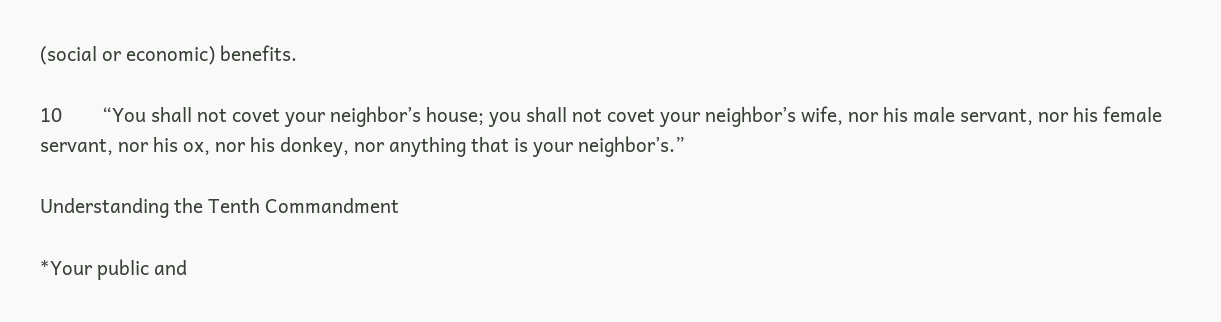(social or economic) benefits.

10        “You shall not covet your neighbor’s house; you shall not covet your neighbor’s wife, nor his male servant, nor his female servant, nor his ox, nor his donkey, nor anything that is your neighbor’s.”

Understanding the Tenth Commandment

*Your public and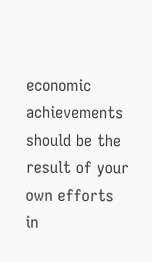economic achievements should be the result of your own efforts in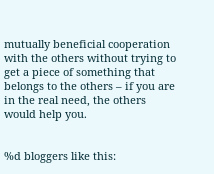mutually beneficial cooperation with the others without trying to get a piece of something that belongs to the others – if you are in the real need, the others would help you.


%d bloggers like this: